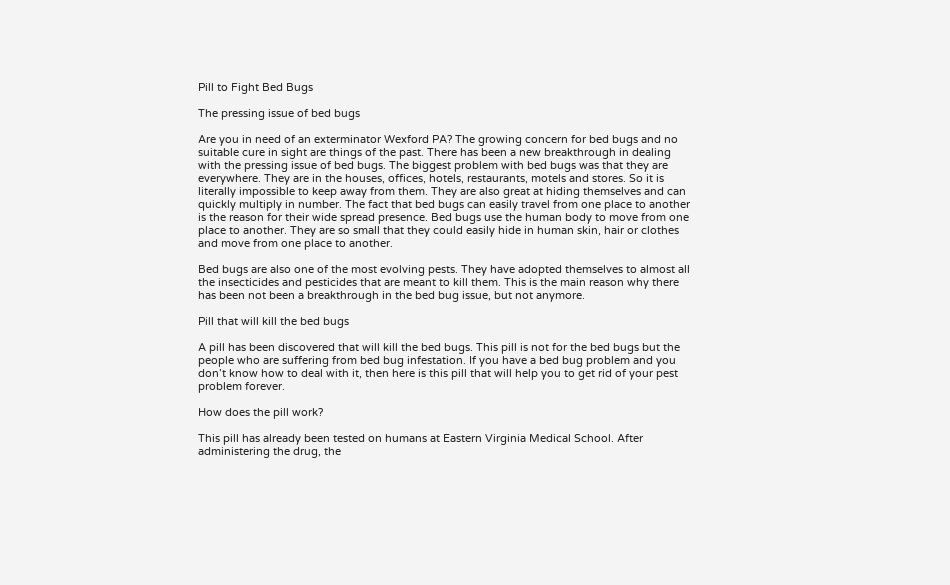Pill to Fight Bed Bugs

The pressing issue of bed bugs

Are you in need of an exterminator Wexford PA? The growing concern for bed bugs and no suitable cure in sight are things of the past. There has been a new breakthrough in dealing with the pressing issue of bed bugs. The biggest problem with bed bugs was that they are everywhere. They are in the houses, offices, hotels, restaurants, motels and stores. So it is literally impossible to keep away from them. They are also great at hiding themselves and can quickly multiply in number. The fact that bed bugs can easily travel from one place to another is the reason for their wide spread presence. Bed bugs use the human body to move from one place to another. They are so small that they could easily hide in human skin, hair or clothes and move from one place to another.

Bed bugs are also one of the most evolving pests. They have adopted themselves to almost all the insecticides and pesticides that are meant to kill them. This is the main reason why there has been not been a breakthrough in the bed bug issue, but not anymore.

Pill that will kill the bed bugs

A pill has been discovered that will kill the bed bugs. This pill is not for the bed bugs but the people who are suffering from bed bug infestation. If you have a bed bug problem and you don’t know how to deal with it, then here is this pill that will help you to get rid of your pest problem forever.

How does the pill work?

This pill has already been tested on humans at Eastern Virginia Medical School. After administering the drug, the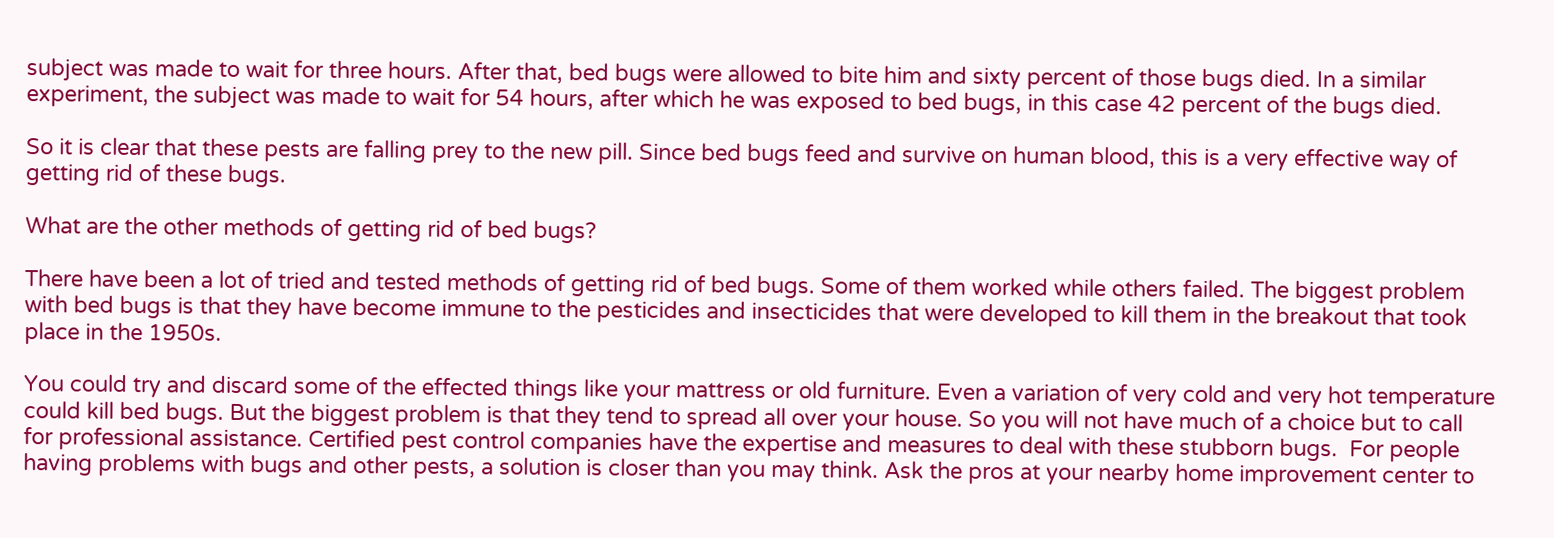subject was made to wait for three hours. After that, bed bugs were allowed to bite him and sixty percent of those bugs died. In a similar experiment, the subject was made to wait for 54 hours, after which he was exposed to bed bugs, in this case 42 percent of the bugs died.

So it is clear that these pests are falling prey to the new pill. Since bed bugs feed and survive on human blood, this is a very effective way of getting rid of these bugs.

What are the other methods of getting rid of bed bugs?

There have been a lot of tried and tested methods of getting rid of bed bugs. Some of them worked while others failed. The biggest problem with bed bugs is that they have become immune to the pesticides and insecticides that were developed to kill them in the breakout that took place in the 1950s.

You could try and discard some of the effected things like your mattress or old furniture. Even a variation of very cold and very hot temperature could kill bed bugs. But the biggest problem is that they tend to spread all over your house. So you will not have much of a choice but to call for professional assistance. Certified pest control companies have the expertise and measures to deal with these stubborn bugs.  For people having problems with bugs and other pests, a solution is closer than you may think. Ask the pros at your nearby home improvement center to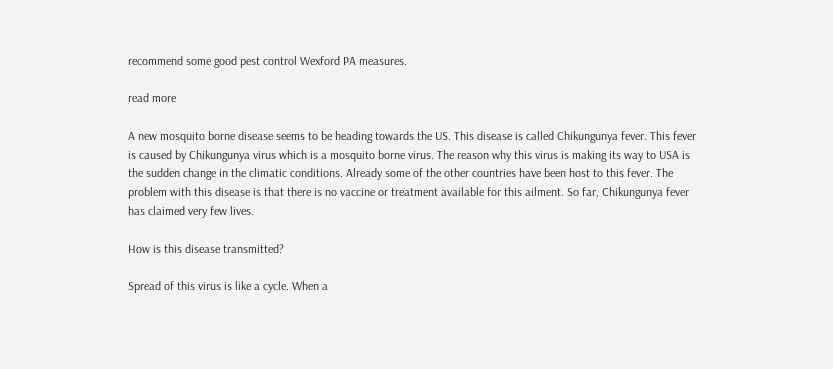recommend some good pest control Wexford PA measures.

read more

A new mosquito borne disease seems to be heading towards the US. This disease is called Chikungunya fever. This fever is caused by Chikungunya virus which is a mosquito borne virus. The reason why this virus is making its way to USA is the sudden change in the climatic conditions. Already some of the other countries have been host to this fever. The problem with this disease is that there is no vaccine or treatment available for this ailment. So far, Chikungunya fever has claimed very few lives.

How is this disease transmitted?

Spread of this virus is like a cycle. When a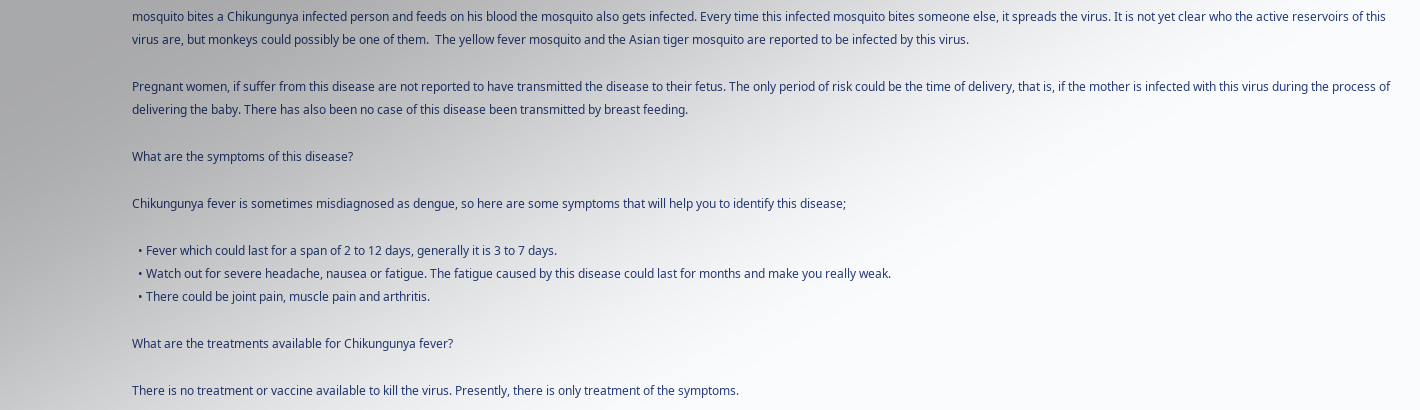mosquito bites a Chikungunya infected person and feeds on his blood the mosquito also gets infected. Every time this infected mosquito bites someone else, it spreads the virus. It is not yet clear who the active reservoirs of this virus are, but monkeys could possibly be one of them.  The yellow fever mosquito and the Asian tiger mosquito are reported to be infected by this virus.

Pregnant women, if suffer from this disease are not reported to have transmitted the disease to their fetus. The only period of risk could be the time of delivery, that is, if the mother is infected with this virus during the process of delivering the baby. There has also been no case of this disease been transmitted by breast feeding.

What are the symptoms of this disease?

Chikungunya fever is sometimes misdiagnosed as dengue, so here are some symptoms that will help you to identify this disease;

  • Fever which could last for a span of 2 to 12 days, generally it is 3 to 7 days.
  • Watch out for severe headache, nausea or fatigue. The fatigue caused by this disease could last for months and make you really weak.
  • There could be joint pain, muscle pain and arthritis.

What are the treatments available for Chikungunya fever?

There is no treatment or vaccine available to kill the virus. Presently, there is only treatment of the symptoms.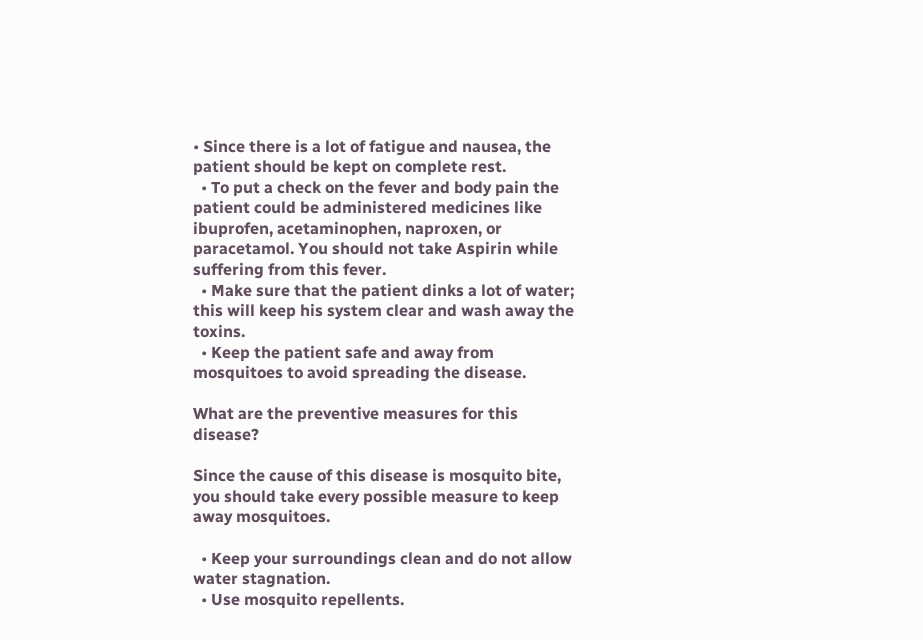• Since there is a lot of fatigue and nausea, the patient should be kept on complete rest.
  • To put a check on the fever and body pain the patient could be administered medicines like ibuprofen, acetaminophen, naproxen, or paracetamol. You should not take Aspirin while suffering from this fever.
  • Make sure that the patient dinks a lot of water; this will keep his system clear and wash away the toxins.
  • Keep the patient safe and away from mosquitoes to avoid spreading the disease.

What are the preventive measures for this disease?

Since the cause of this disease is mosquito bite, you should take every possible measure to keep away mosquitoes.

  • Keep your surroundings clean and do not allow water stagnation.
  • Use mosquito repellents.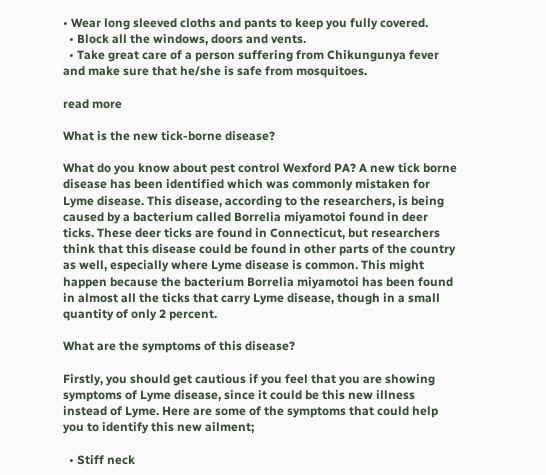• Wear long sleeved cloths and pants to keep you fully covered.
  • Block all the windows, doors and vents.
  • Take great care of a person suffering from Chikungunya fever and make sure that he/she is safe from mosquitoes.

read more

What is the new tick-borne disease?

What do you know about pest control Wexford PA? A new tick borne disease has been identified which was commonly mistaken for Lyme disease. This disease, according to the researchers, is being caused by a bacterium called Borrelia miyamotoi found in deer ticks. These deer ticks are found in Connecticut, but researchers think that this disease could be found in other parts of the country as well, especially where Lyme disease is common. This might happen because the bacterium Borrelia miyamotoi has been found in almost all the ticks that carry Lyme disease, though in a small quantity of only 2 percent.

What are the symptoms of this disease?

Firstly, you should get cautious if you feel that you are showing symptoms of Lyme disease, since it could be this new illness instead of Lyme. Here are some of the symptoms that could help you to identify this new ailment;

  • Stiff neck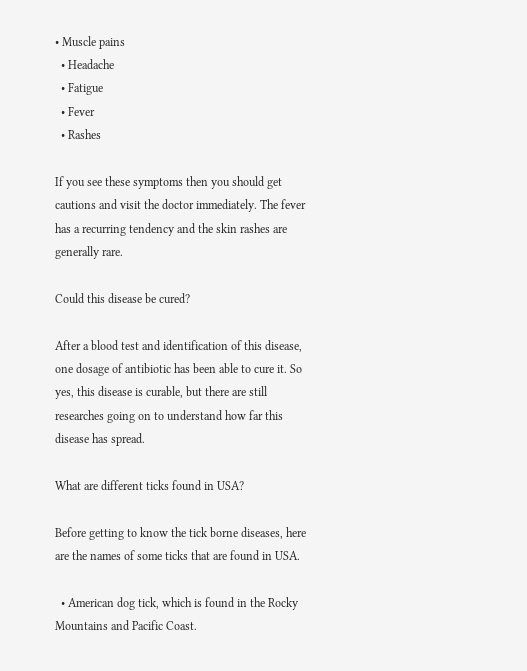• Muscle pains
  • Headache
  • Fatigue
  • Fever
  • Rashes

If you see these symptoms then you should get cautions and visit the doctor immediately. The fever has a recurring tendency and the skin rashes are generally rare.

Could this disease be cured?

After a blood test and identification of this disease, one dosage of antibiotic has been able to cure it. So yes, this disease is curable, but there are still researches going on to understand how far this disease has spread.

What are different ticks found in USA?

Before getting to know the tick borne diseases, here are the names of some ticks that are found in USA.

  • American dog tick, which is found in the Rocky Mountains and Pacific Coast.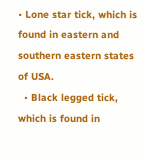• Lone star tick, which is found in eastern and southern eastern states of USA.
  • Black legged tick, which is found in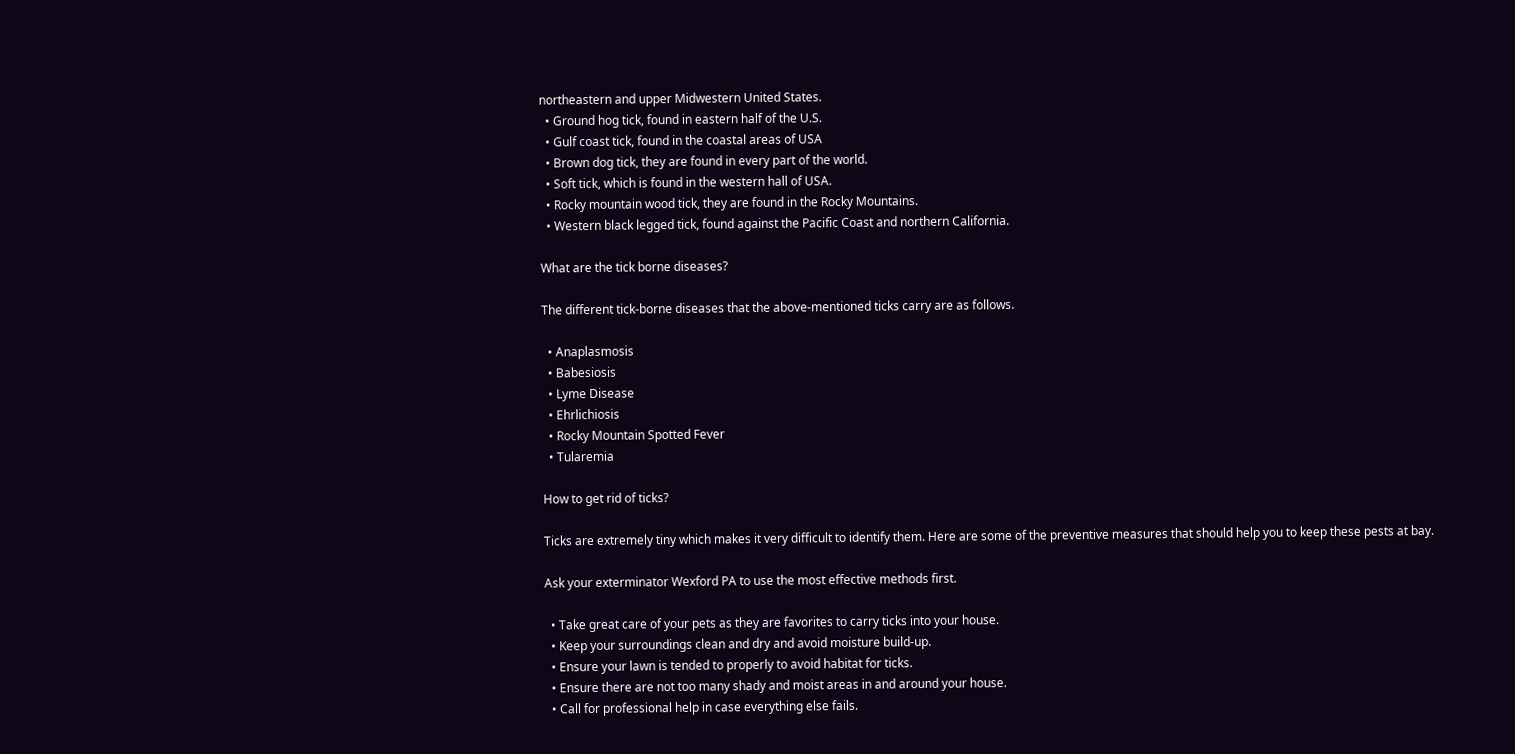northeastern and upper Midwestern United States.
  • Ground hog tick, found in eastern half of the U.S.
  • Gulf coast tick, found in the coastal areas of USA
  • Brown dog tick, they are found in every part of the world.
  • Soft tick, which is found in the western hall of USA.
  • Rocky mountain wood tick, they are found in the Rocky Mountains.
  • Western black legged tick, found against the Pacific Coast and northern California.

What are the tick borne diseases?

The different tick-borne diseases that the above-mentioned ticks carry are as follows.

  • Anaplasmosis
  • Babesiosis
  • Lyme Disease
  • Ehrlichiosis
  • Rocky Mountain Spotted Fever
  • Tularemia

How to get rid of ticks?

Ticks are extremely tiny which makes it very difficult to identify them. Here are some of the preventive measures that should help you to keep these pests at bay.

Ask your exterminator Wexford PA to use the most effective methods first.

  • Take great care of your pets as they are favorites to carry ticks into your house.
  • Keep your surroundings clean and dry and avoid moisture build-up.
  • Ensure your lawn is tended to properly to avoid habitat for ticks.
  • Ensure there are not too many shady and moist areas in and around your house.
  • Call for professional help in case everything else fails.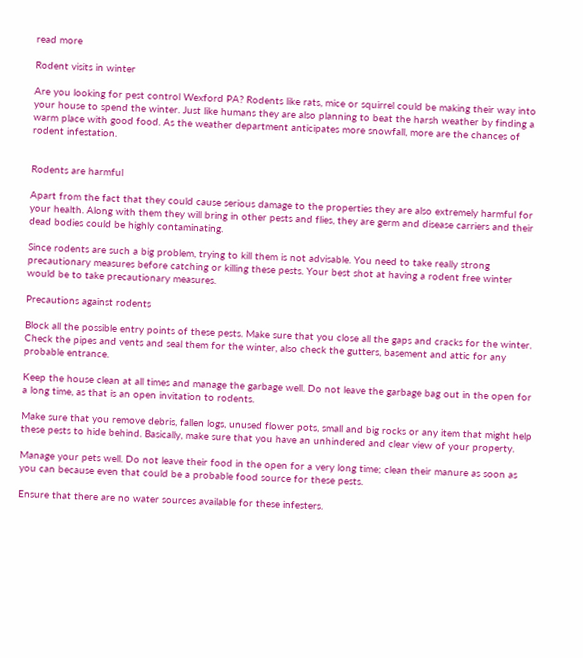read more

Rodent visits in winter

Are you looking for pest control Wexford PA? Rodents like rats, mice or squirrel could be making their way into your house to spend the winter. Just like humans they are also planning to beat the harsh weather by finding a warm place with good food. As the weather department anticipates more snowfall, more are the chances of rodent infestation.


Rodents are harmful

Apart from the fact that they could cause serious damage to the properties they are also extremely harmful for your health. Along with them they will bring in other pests and flies, they are germ and disease carriers and their dead bodies could be highly contaminating.

Since rodents are such a big problem, trying to kill them is not advisable. You need to take really strong precautionary measures before catching or killing these pests. Your best shot at having a rodent free winter would be to take precautionary measures.

Precautions against rodents

Block all the possible entry points of these pests. Make sure that you close all the gaps and cracks for the winter. Check the pipes and vents and seal them for the winter, also check the gutters, basement and attic for any probable entrance.

Keep the house clean at all times and manage the garbage well. Do not leave the garbage bag out in the open for a long time, as that is an open invitation to rodents.

Make sure that you remove debris, fallen logs, unused flower pots, small and big rocks or any item that might help these pests to hide behind. Basically, make sure that you have an unhindered and clear view of your property.

Manage your pets well. Do not leave their food in the open for a very long time; clean their manure as soon as you can because even that could be a probable food source for these pests.

Ensure that there are no water sources available for these infesters.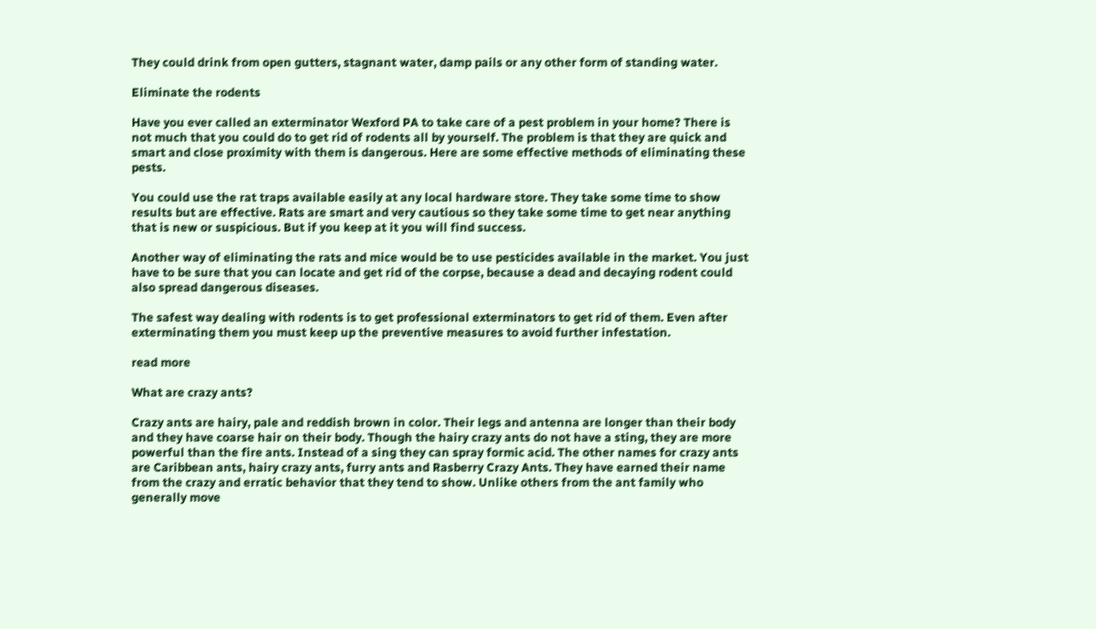They could drink from open gutters, stagnant water, damp pails or any other form of standing water.

Eliminate the rodents

Have you ever called an exterminator Wexford PA to take care of a pest problem in your home? There is not much that you could do to get rid of rodents all by yourself. The problem is that they are quick and smart and close proximity with them is dangerous. Here are some effective methods of eliminating these pests.

You could use the rat traps available easily at any local hardware store. They take some time to show results but are effective. Rats are smart and very cautious so they take some time to get near anything that is new or suspicious. But if you keep at it you will find success.

Another way of eliminating the rats and mice would be to use pesticides available in the market. You just have to be sure that you can locate and get rid of the corpse, because a dead and decaying rodent could also spread dangerous diseases.

The safest way dealing with rodents is to get professional exterminators to get rid of them. Even after exterminating them you must keep up the preventive measures to avoid further infestation.

read more

What are crazy ants?

Crazy ants are hairy, pale and reddish brown in color. Their legs and antenna are longer than their body and they have coarse hair on their body. Though the hairy crazy ants do not have a sting, they are more powerful than the fire ants. Instead of a sing they can spray formic acid. The other names for crazy ants are Caribbean ants, hairy crazy ants, furry ants and Rasberry Crazy Ants. They have earned their name from the crazy and erratic behavior that they tend to show. Unlike others from the ant family who generally move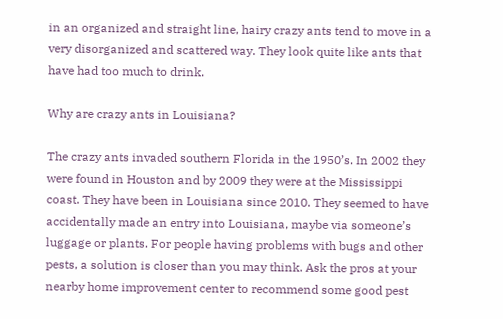in an organized and straight line, hairy crazy ants tend to move in a very disorganized and scattered way. They look quite like ants that have had too much to drink.

Why are crazy ants in Louisiana?

The crazy ants invaded southern Florida in the 1950’s. In 2002 they were found in Houston and by 2009 they were at the Mississippi coast. They have been in Louisiana since 2010. They seemed to have accidentally made an entry into Louisiana, maybe via someone’s luggage or plants. For people having problems with bugs and other pests, a solution is closer than you may think. Ask the pros at your nearby home improvement center to recommend some good pest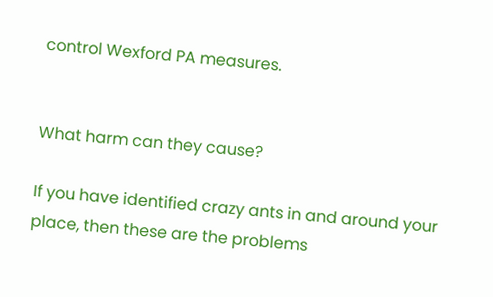control Wexford PA measures.


What harm can they cause?

If you have identified crazy ants in and around your place, then these are the problems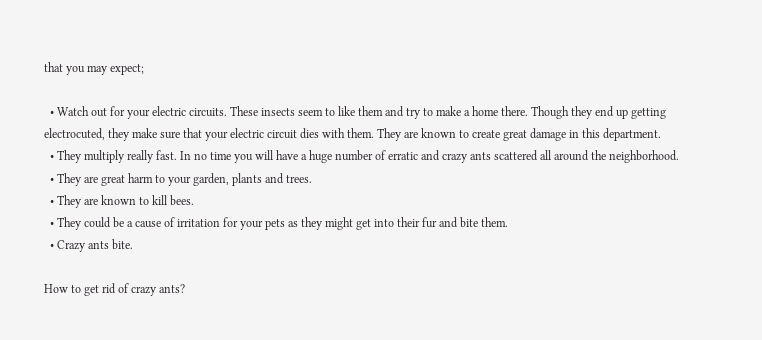that you may expect;

  • Watch out for your electric circuits. These insects seem to like them and try to make a home there. Though they end up getting electrocuted, they make sure that your electric circuit dies with them. They are known to create great damage in this department.
  • They multiply really fast. In no time you will have a huge number of erratic and crazy ants scattered all around the neighborhood.
  • They are great harm to your garden, plants and trees.
  • They are known to kill bees.
  • They could be a cause of irritation for your pets as they might get into their fur and bite them.
  • Crazy ants bite.

How to get rid of crazy ants?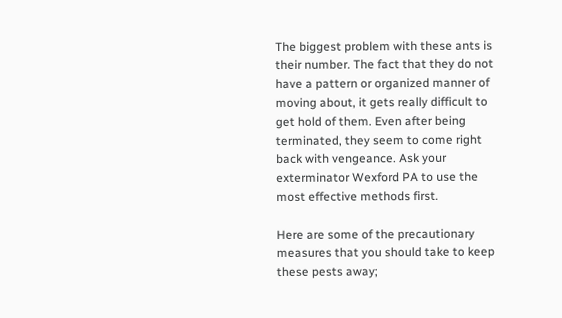The biggest problem with these ants is their number. The fact that they do not have a pattern or organized manner of moving about, it gets really difficult to get hold of them. Even after being terminated, they seem to come right back with vengeance. Ask your exterminator Wexford PA to use the most effective methods first.

Here are some of the precautionary measures that you should take to keep these pests away;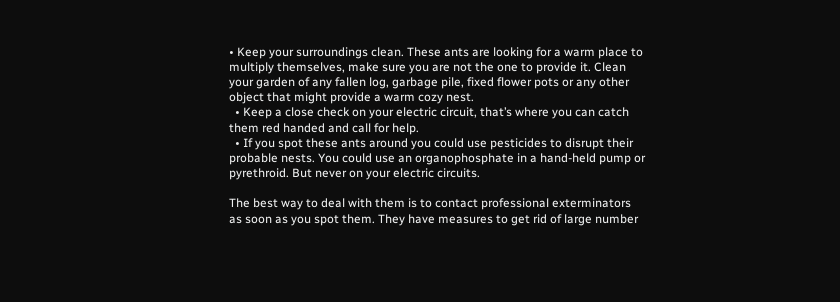• Keep your surroundings clean. These ants are looking for a warm place to multiply themselves, make sure you are not the one to provide it. Clean your garden of any fallen log, garbage pile, fixed flower pots or any other object that might provide a warm cozy nest.
  • Keep a close check on your electric circuit, that’s where you can catch them red handed and call for help.
  • If you spot these ants around you could use pesticides to disrupt their probable nests. You could use an organophosphate in a hand-held pump or pyrethroid. But never on your electric circuits.

The best way to deal with them is to contact professional exterminators as soon as you spot them. They have measures to get rid of large number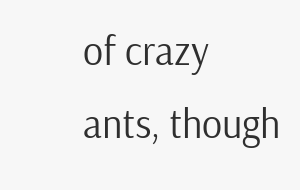of crazy ants, though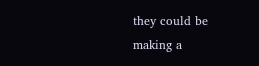they could be making a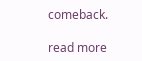comeback.

read more